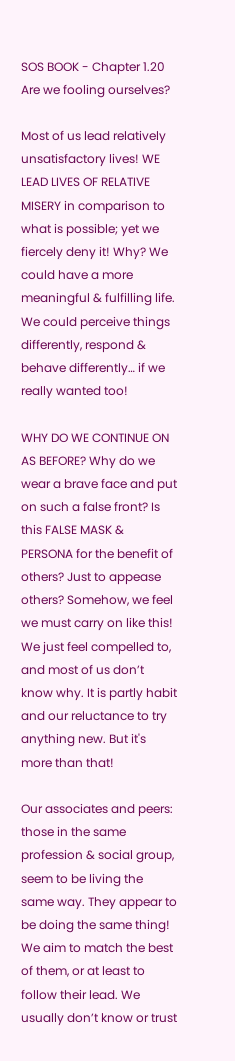SOS BOOK - Chapter 1.20 Are we fooling ourselves?

Most of us lead relatively unsatisfactory lives! WE LEAD LIVES OF RELATIVE MISERY in comparison to what is possible; yet we fiercely deny it! Why? We could have a more meaningful & fulfilling life. We could perceive things differently, respond & behave differently… if we really wanted too!

WHY DO WE CONTINUE ON AS BEFORE? Why do we wear a brave face and put on such a false front? Is this FALSE MASK & PERSONA for the benefit of others? Just to appease others? Somehow, we feel we must carry on like this! We just feel compelled to, and most of us don’t know why. It is partly habit and our reluctance to try anything new. But it's more than that!

Our associates and peers: those in the same profession & social group, seem to be living the same way. They appear to be doing the same thing! We aim to match the best of them, or at least to follow their lead. We usually don’t know or trust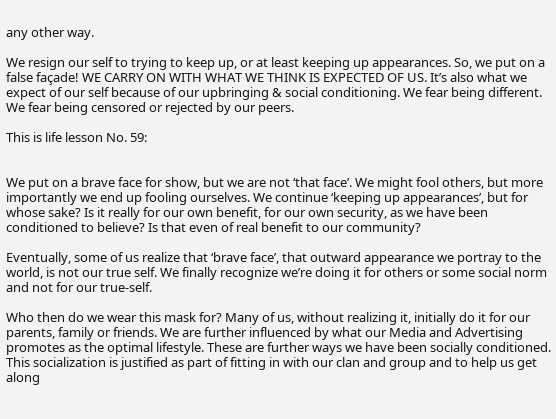any other way.

We resign our self to trying to keep up, or at least keeping up appearances. So, we put on a false façade! WE CARRY ON WITH WHAT WE THINK IS EXPECTED OF US. It’s also what we expect of our self because of our upbringing & social conditioning. We fear being different. We fear being censored or rejected by our peers.

This is life lesson No. 59:


We put on a brave face for show, but we are not ‘that face’. We might fool others, but more importantly we end up fooling ourselves. We continue ‘keeping up appearances’, but for whose sake? Is it really for our own benefit, for our own security, as we have been conditioned to believe? Is that even of real benefit to our community?

Eventually, some of us realize that ‘brave face’, that outward appearance we portray to the world, is not our true self. We finally recognize we’re doing it for others or some social norm and not for our true-self.

Who then do we wear this mask for? Many of us, without realizing it, initially do it for our parents, family or friends. We are further influenced by what our Media and Advertising promotes as the optimal lifestyle. These are further ways we have been socially conditioned. This socialization is justified as part of fitting in with our clan and group and to help us get along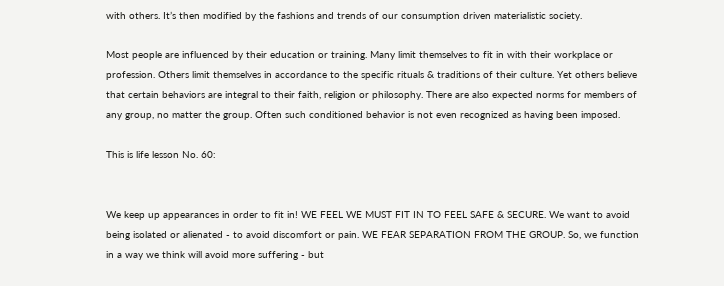with others. It’s then modified by the fashions and trends of our consumption driven materialistic society.

Most people are influenced by their education or training. Many limit themselves to fit in with their workplace or profession. Others limit themselves in accordance to the specific rituals & traditions of their culture. Yet others believe that certain behaviors are integral to their faith, religion or philosophy. There are also expected norms for members of any group, no matter the group. Often such conditioned behavior is not even recognized as having been imposed.

This is life lesson No. 60:


We keep up appearances in order to fit in! WE FEEL WE MUST FIT IN TO FEEL SAFE & SECURE. We want to avoid being isolated or alienated - to avoid discomfort or pain. WE FEAR SEPARATION FROM THE GROUP. So, we function in a way we think will avoid more suffering - but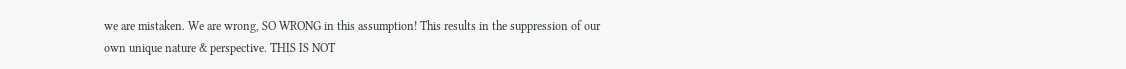we are mistaken. We are wrong, SO WRONG in this assumption! This results in the suppression of our own unique nature & perspective. THIS IS NOT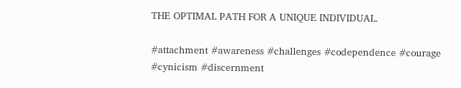THE OPTIMAL PATH FOR A UNIQUE INDIVIDUAL.

#attachment #awareness #challenges #codependence #courage #cynicism #discernment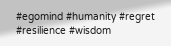#egomind #humanity #regret #resilience #wisdom